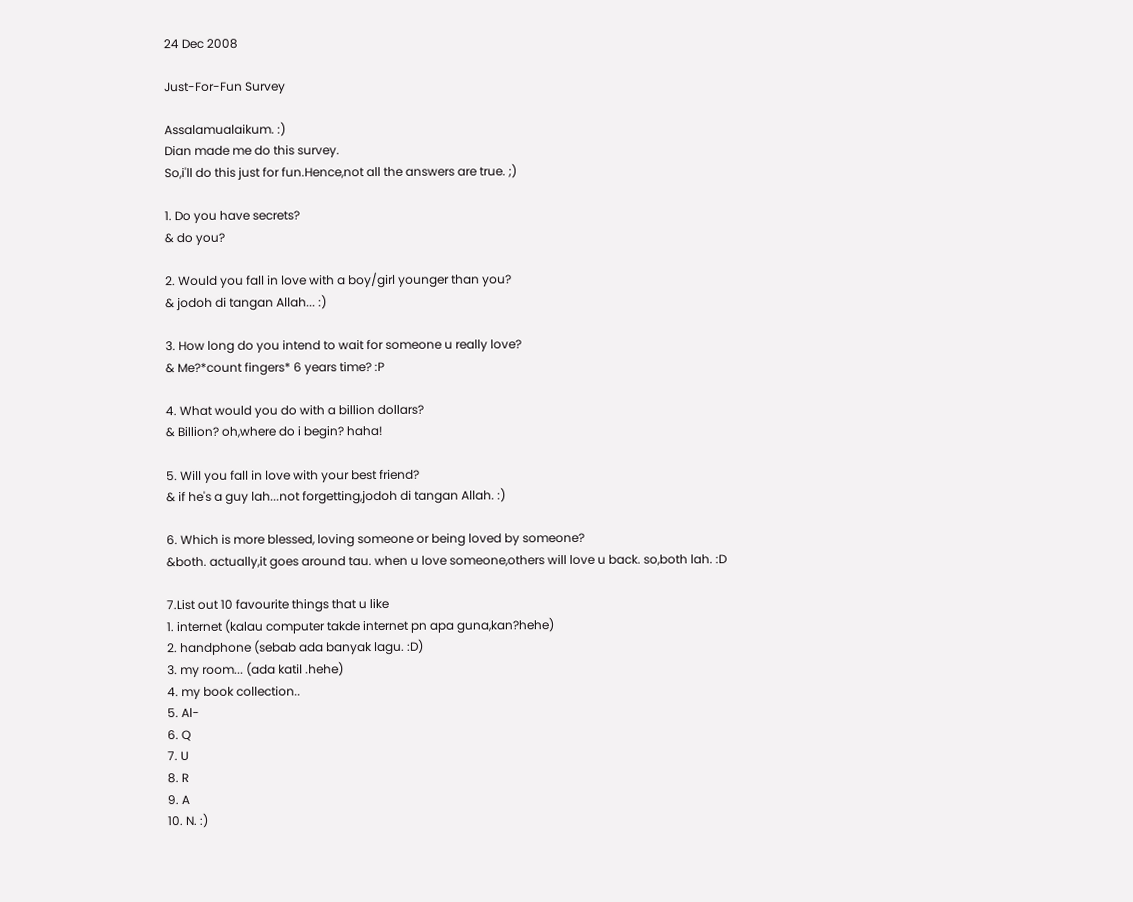24 Dec 2008

Just-For-Fun Survey

Assalamualaikum. :)
Dian made me do this survey.
So,i'll do this just for fun.Hence,not all the answers are true. ;)

1. Do you have secrets?
& do you?

2. Would you fall in love with a boy/girl younger than you?
& jodoh di tangan Allah... :)

3. How long do you intend to wait for someone u really love?
& Me?*count fingers* 6 years time? :P

4. What would you do with a billion dollars?
& Billion? oh,where do i begin? haha!

5. Will you fall in love with your best friend?
& if he's a guy lah...not forgetting,jodoh di tangan Allah. :)

6. Which is more blessed, loving someone or being loved by someone?
&both. actually,it goes around tau. when u love someone,others will love u back. so,both lah. :D

7.List out 10 favourite things that u like
1. internet (kalau computer takde internet pn apa guna,kan?hehe)
2. handphone (sebab ada banyak lagu. :D)
3. my room... (ada katil .hehe)
4. my book collection..
5. Al-
6. Q
7. U
8. R
9. A
10. N. :)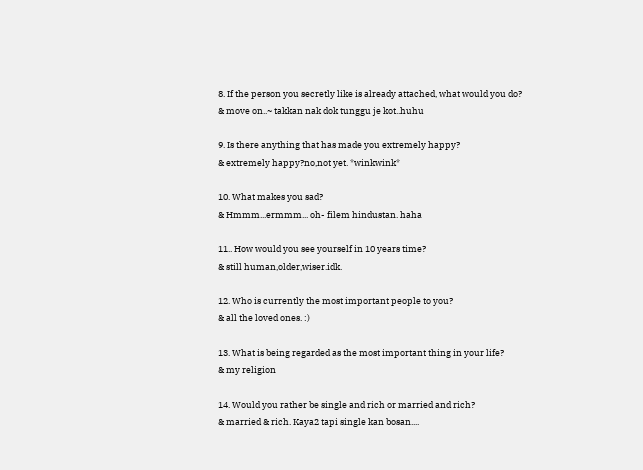8. If the person you secretly like is already attached, what would you do?
& move on..~ takkan nak dok tunggu je kot..huhu

9. Is there anything that has made you extremely happy?
& extremely happy?no,not yet. *winkwink*

10. What makes you sad?
& Hmmm...ermmm... oh- filem hindustan. haha

11.. How would you see yourself in 10 years time?
& still human,older,wiser.idk.

12. Who is currently the most important people to you?
& all the loved ones. :)

13. What is being regarded as the most important thing in your life?
& my religion

14. Would you rather be single and rich or married and rich?
& married & rich. Kaya2 tapi single kan bosan....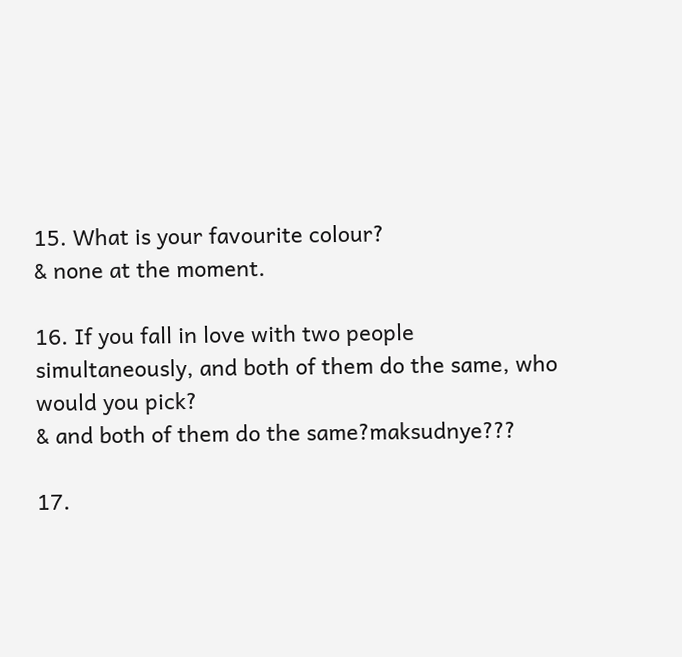15. What is your favourite colour?
& none at the moment.

16. If you fall in love with two people simultaneously, and both of them do the same, who would you pick?
& and both of them do the same?maksudnye???

17.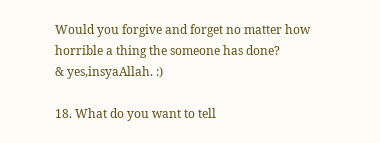Would you forgive and forget no matter how horrible a thing the someone has done?
& yes,insyaAllah. :)

18. What do you want to tell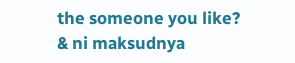the someone you like?
& ni maksudnya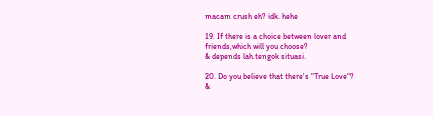macam crush eh? idk. hehe

19. If there is a choice between lover and friends,which will you choose?
& depends lah.tengok situasi.

20. Do you believe that there's "True Love"?
&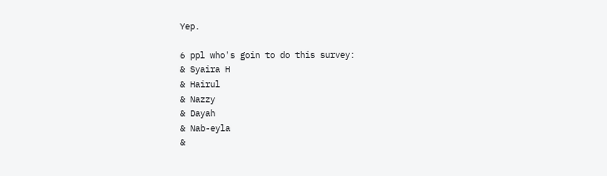Yep.

6 ppl who's goin to do this survey:
& Syaira H
& Hairul
& Nazzy
& Dayah
& Nab-eyla
&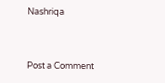Nashriqa


Post a Comment